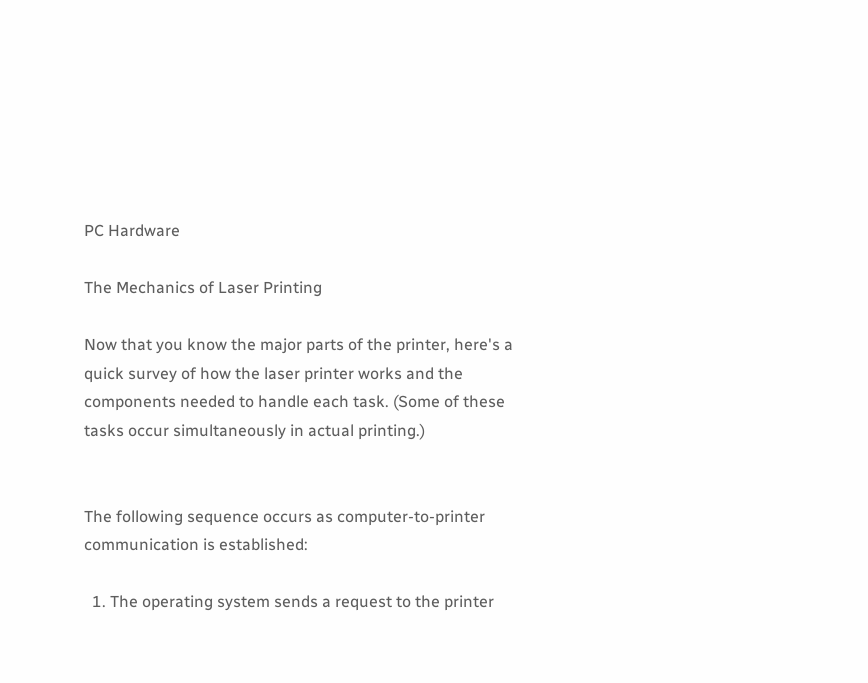PC Hardware

The Mechanics of Laser Printing

Now that you know the major parts of the printer, here's a quick survey of how the laser printer works and the components needed to handle each task. (Some of these tasks occur simultaneously in actual printing.)


The following sequence occurs as computer-to-printer communication is established:

  1. The operating system sends a request to the printer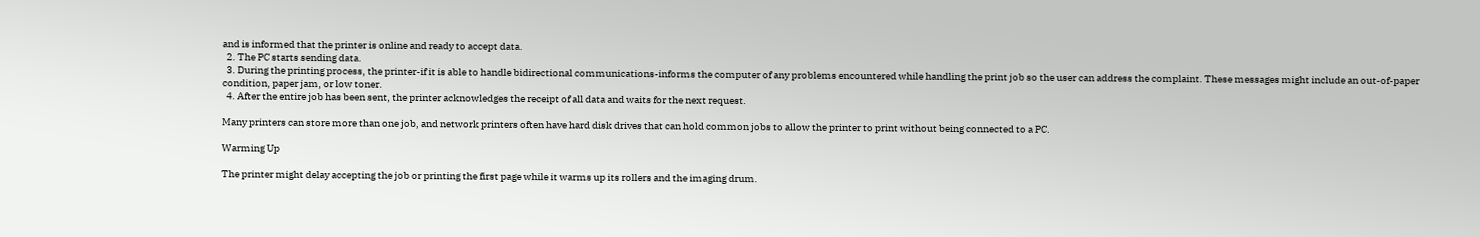and is informed that the printer is online and ready to accept data.
  2. The PC starts sending data.
  3. During the printing process, the printer-if it is able to handle bidirectional communications-informs the computer of any problems encountered while handling the print job so the user can address the complaint. These messages might include an out-of-paper condition, paper jam, or low toner.
  4. After the entire job has been sent, the printer acknowledges the receipt of all data and waits for the next request.

Many printers can store more than one job, and network printers often have hard disk drives that can hold common jobs to allow the printer to print without being connected to a PC.

Warming Up

The printer might delay accepting the job or printing the first page while it warms up its rollers and the imaging drum.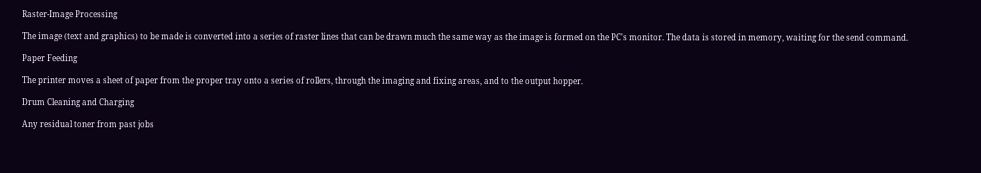Raster-Image Processing

The image (text and graphics) to be made is converted into a series of raster lines that can be drawn much the same way as the image is formed on the PC's monitor. The data is stored in memory, waiting for the send command.

Paper Feeding

The printer moves a sheet of paper from the proper tray onto a series of rollers, through the imaging and fixing areas, and to the output hopper.

Drum Cleaning and Charging

Any residual toner from past jobs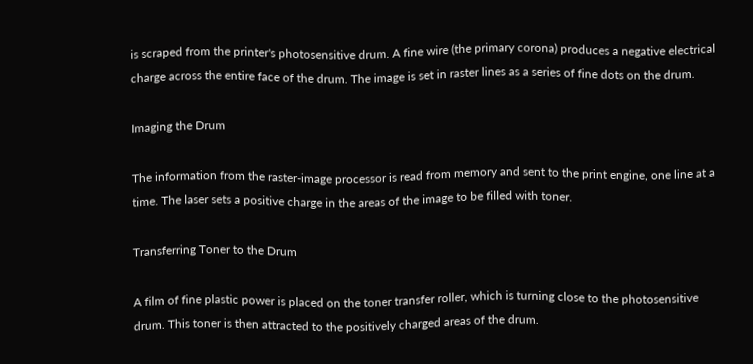is scraped from the printer's photosensitive drum. A fine wire (the primary corona) produces a negative electrical charge across the entire face of the drum. The image is set in raster lines as a series of fine dots on the drum.

Imaging the Drum

The information from the raster-image processor is read from memory and sent to the print engine, one line at a time. The laser sets a positive charge in the areas of the image to be filled with toner.

Transferring Toner to the Drum

A film of fine plastic power is placed on the toner transfer roller, which is turning close to the photosensitive drum. This toner is then attracted to the positively charged areas of the drum.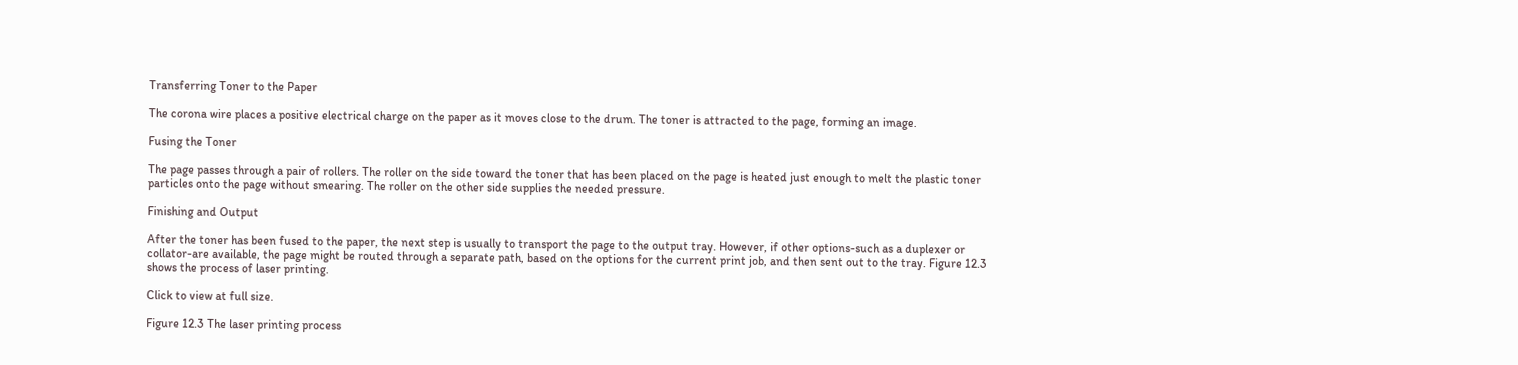Transferring Toner to the Paper

The corona wire places a positive electrical charge on the paper as it moves close to the drum. The toner is attracted to the page, forming an image.

Fusing the Toner

The page passes through a pair of rollers. The roller on the side toward the toner that has been placed on the page is heated just enough to melt the plastic toner particles onto the page without smearing. The roller on the other side supplies the needed pressure.

Finishing and Output

After the toner has been fused to the paper, the next step is usually to transport the page to the output tray. However, if other options-such as a duplexer or collator-are available, the page might be routed through a separate path, based on the options for the current print job, and then sent out to the tray. Figure 12.3 shows the process of laser printing.

Click to view at full size.

Figure 12.3 The laser printing process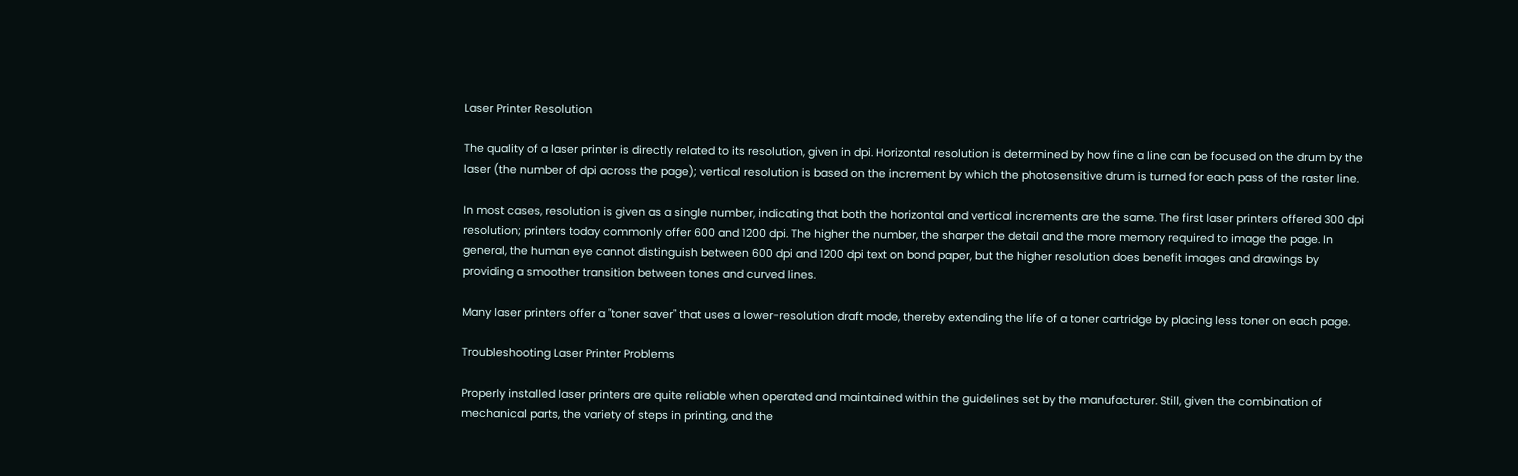Laser Printer Resolution

The quality of a laser printer is directly related to its resolution, given in dpi. Horizontal resolution is determined by how fine a line can be focused on the drum by the laser (the number of dpi across the page); vertical resolution is based on the increment by which the photosensitive drum is turned for each pass of the raster line.

In most cases, resolution is given as a single number, indicating that both the horizontal and vertical increments are the same. The first laser printers offered 300 dpi resolution; printers today commonly offer 600 and 1200 dpi. The higher the number, the sharper the detail and the more memory required to image the page. In general, the human eye cannot distinguish between 600 dpi and 1200 dpi text on bond paper, but the higher resolution does benefit images and drawings by providing a smoother transition between tones and curved lines.

Many laser printers offer a "toner saver" that uses a lower-resolution draft mode, thereby extending the life of a toner cartridge by placing less toner on each page.

Troubleshooting Laser Printer Problems

Properly installed laser printers are quite reliable when operated and maintained within the guidelines set by the manufacturer. Still, given the combination of mechanical parts, the variety of steps in printing, and the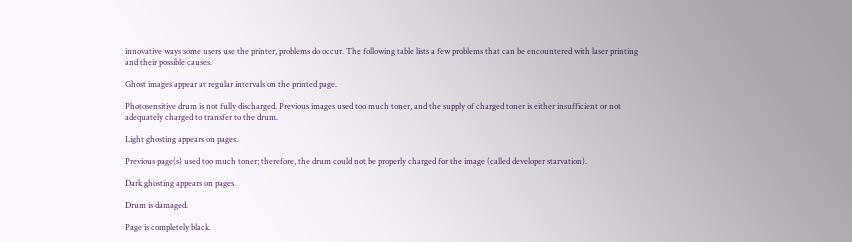innovative ways some users use the printer, problems do occur. The following table lists a few problems that can be encountered with laser printing and their possible causes.

Ghost images appear at regular intervals on the printed page.

Photosensitive drum is not fully discharged. Previous images used too much toner, and the supply of charged toner is either insufficient or not adequately charged to transfer to the drum.

Light ghosting appears on pages.

Previous page(s) used too much toner; therefore, the drum could not be properly charged for the image (called developer starvation).

Dark ghosting appears on pages.

Drum is damaged.

Page is completely black.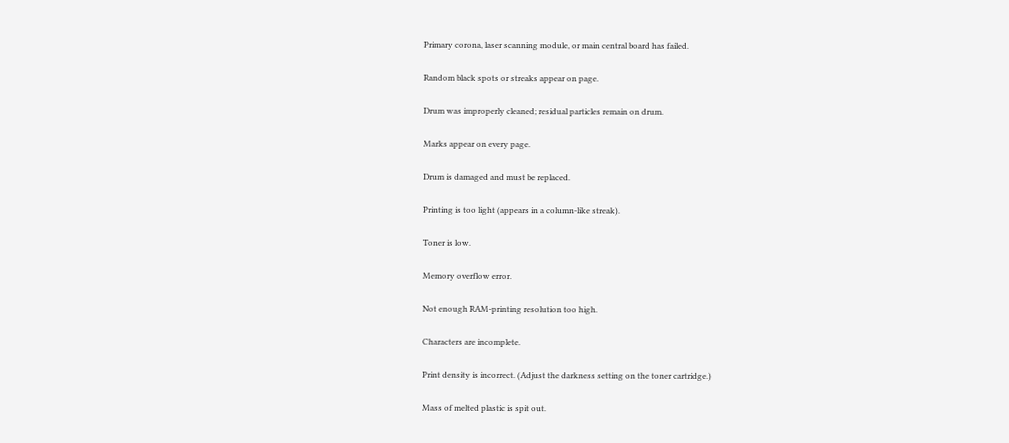Primary corona, laser scanning module, or main central board has failed.

Random black spots or streaks appear on page.

Drum was improperly cleaned; residual particles remain on drum.

Marks appear on every page.

Drum is damaged and must be replaced.

Printing is too light (appears in a column-like streak).

Toner is low.

Memory overflow error.

Not enough RAM-printing resolution too high.

Characters are incomplete.

Print density is incorrect. (Adjust the darkness setting on the toner cartridge.)

Mass of melted plastic is spit out.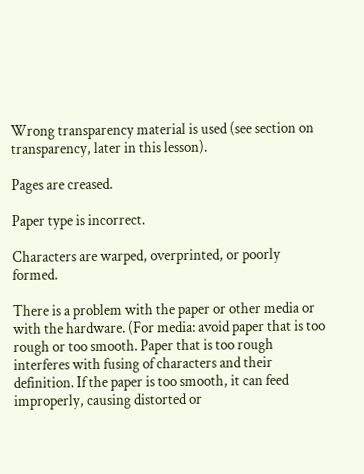Wrong transparency material is used (see section on transparency, later in this lesson).

Pages are creased.

Paper type is incorrect.

Characters are warped, overprinted, or poorly formed.

There is a problem with the paper or other media or with the hardware. (For media: avoid paper that is too rough or too smooth. Paper that is too rough interferes with fusing of characters and their definition. If the paper is too smooth, it can feed improperly, causing distorted or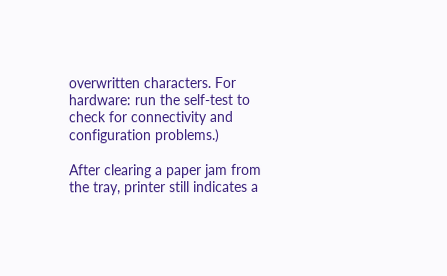overwritten characters. For hardware: run the self-test to check for connectivity and configuration problems.)

After clearing a paper jam from the tray, printer still indicates a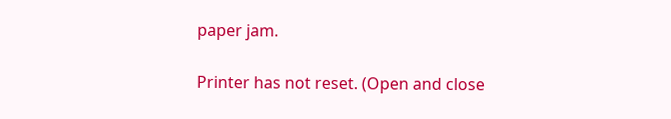paper jam.

Printer has not reset. (Open and close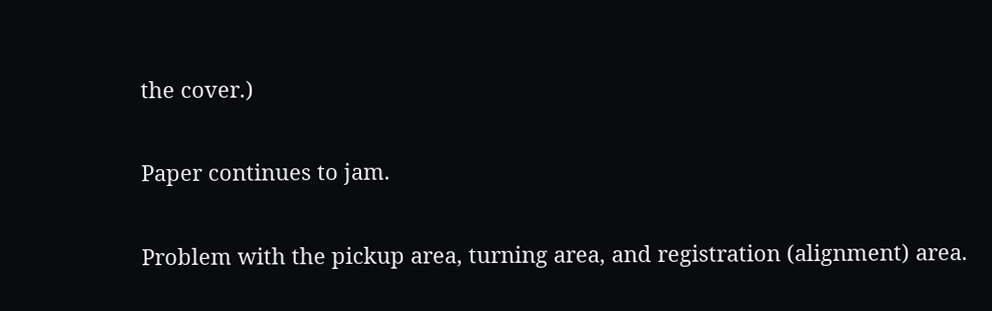the cover.)

Paper continues to jam.

Problem with the pickup area, turning area, and registration (alignment) area.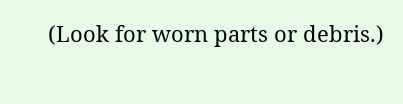(Look for worn parts or debris.)